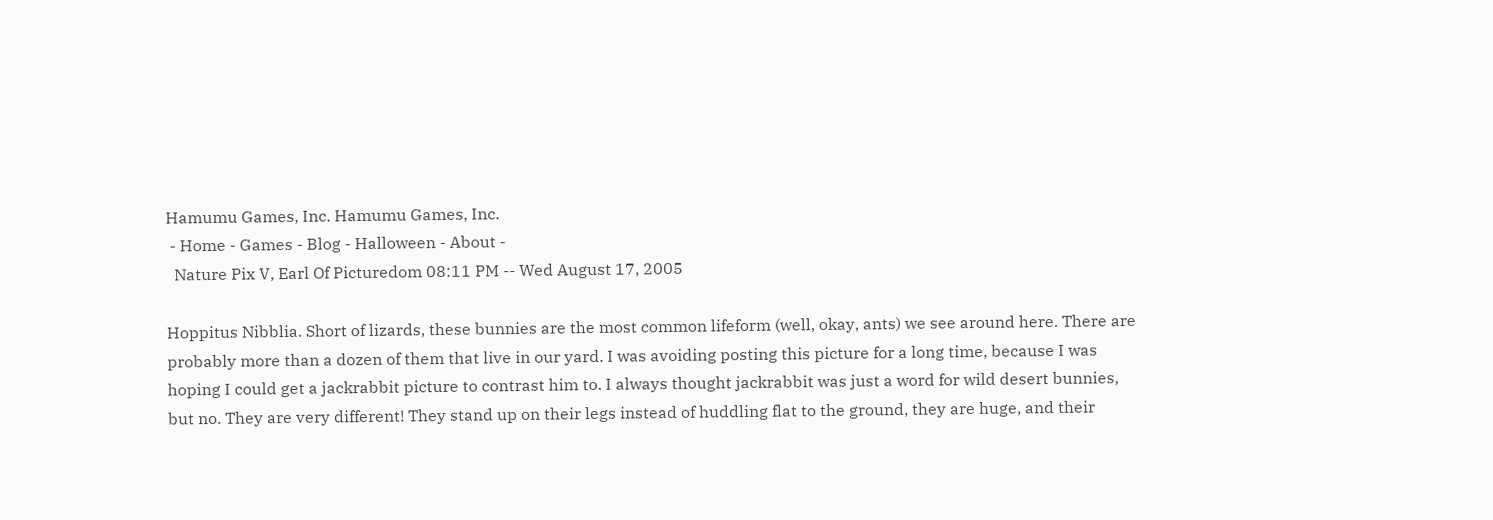Hamumu Games, Inc. Hamumu Games, Inc.
 - Home - Games - Blog - Halloween - About -
  Nature Pix V, Earl Of Picturedom 08:11 PM -- Wed August 17, 2005

Hoppitus Nibblia. Short of lizards, these bunnies are the most common lifeform (well, okay, ants) we see around here. There are probably more than a dozen of them that live in our yard. I was avoiding posting this picture for a long time, because I was hoping I could get a jackrabbit picture to contrast him to. I always thought jackrabbit was just a word for wild desert bunnies, but no. They are very different! They stand up on their legs instead of huddling flat to the ground, they are huge, and their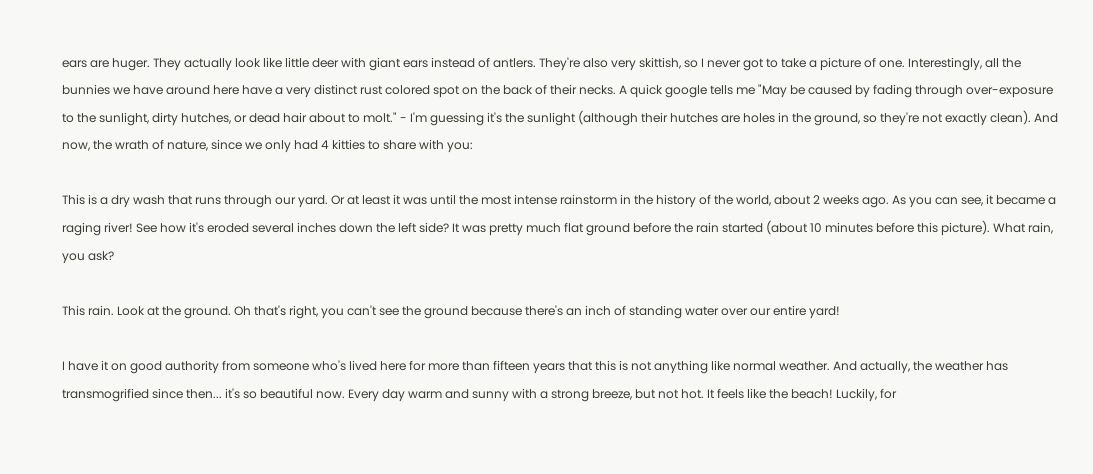ears are huger. They actually look like little deer with giant ears instead of antlers. They're also very skittish, so I never got to take a picture of one. Interestingly, all the bunnies we have around here have a very distinct rust colored spot on the back of their necks. A quick google tells me "May be caused by fading through over-exposure to the sunlight, dirty hutches, or dead hair about to molt." - I'm guessing it's the sunlight (although their hutches are holes in the ground, so they're not exactly clean). And now, the wrath of nature, since we only had 4 kitties to share with you:

This is a dry wash that runs through our yard. Or at least it was until the most intense rainstorm in the history of the world, about 2 weeks ago. As you can see, it became a raging river! See how it's eroded several inches down the left side? It was pretty much flat ground before the rain started (about 10 minutes before this picture). What rain, you ask?

This rain. Look at the ground. Oh that's right, you can't see the ground because there's an inch of standing water over our entire yard!

I have it on good authority from someone who's lived here for more than fifteen years that this is not anything like normal weather. And actually, the weather has transmogrified since then... it's so beautiful now. Every day warm and sunny with a strong breeze, but not hot. It feels like the beach! Luckily, for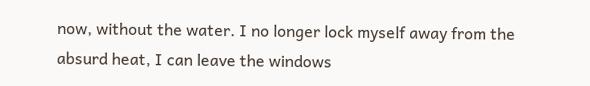now, without the water. I no longer lock myself away from the absurd heat, I can leave the windows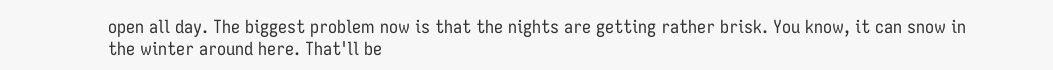open all day. The biggest problem now is that the nights are getting rather brisk. You know, it can snow in the winter around here. That'll be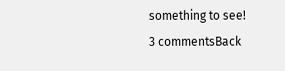something to see!
3 commentsBack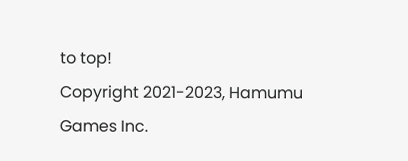to top!
Copyright 2021-2023, Hamumu Games Inc.